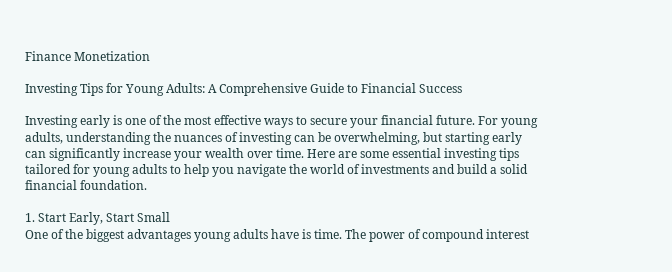Finance Monetization

Investing Tips for Young Adults: A Comprehensive Guide to Financial Success

Investing early is one of the most effective ways to secure your financial future. For young adults, understanding the nuances of investing can be overwhelming, but starting early can significantly increase your wealth over time. Here are some essential investing tips tailored for young adults to help you navigate the world of investments and build a solid financial foundation.

1. Start Early, Start Small
One of the biggest advantages young adults have is time. The power of compound interest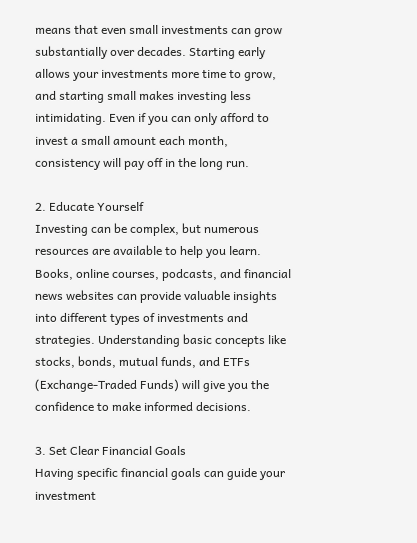means that even small investments can grow substantially over decades. Starting early allows your investments more time to grow, and starting small makes investing less intimidating. Even if you can only afford to invest a small amount each month, consistency will pay off in the long run.

2. Educate Yourself
Investing can be complex, but numerous resources are available to help you learn. Books, online courses, podcasts, and financial news websites can provide valuable insights into different types of investments and strategies. Understanding basic concepts like stocks, bonds, mutual funds, and ETFs (Exchange-Traded Funds) will give you the confidence to make informed decisions.

3. Set Clear Financial Goals
Having specific financial goals can guide your investment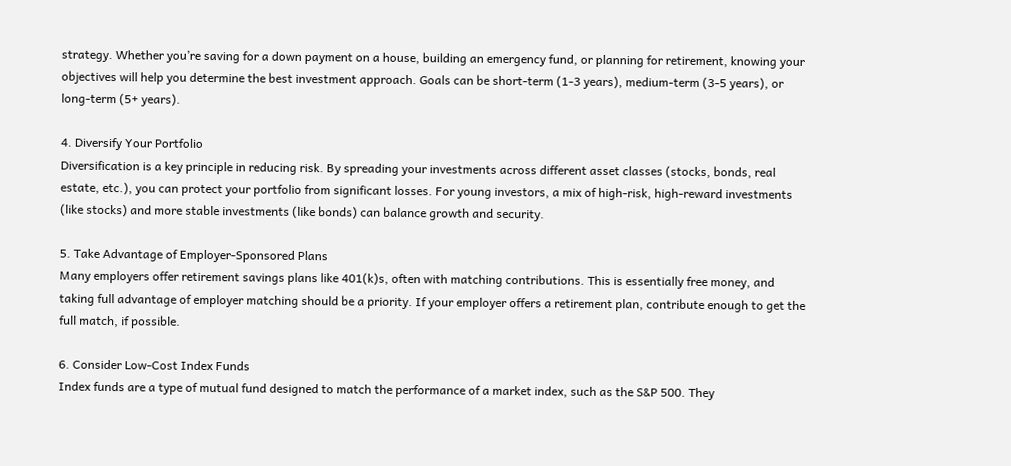strategy. Whether you’re saving for a down payment on a house, building an emergency fund, or planning for retirement, knowing your objectives will help you determine the best investment approach. Goals can be short-term (1-3 years), medium-term (3-5 years), or long-term (5+ years).

4. Diversify Your Portfolio
Diversification is a key principle in reducing risk. By spreading your investments across different asset classes (stocks, bonds, real estate, etc.), you can protect your portfolio from significant losses. For young investors, a mix of high-risk, high-reward investments (like stocks) and more stable investments (like bonds) can balance growth and security.

5. Take Advantage of Employer-Sponsored Plans
Many employers offer retirement savings plans like 401(k)s, often with matching contributions. This is essentially free money, and taking full advantage of employer matching should be a priority. If your employer offers a retirement plan, contribute enough to get the full match, if possible.

6. Consider Low-Cost Index Funds
Index funds are a type of mutual fund designed to match the performance of a market index, such as the S&P 500. They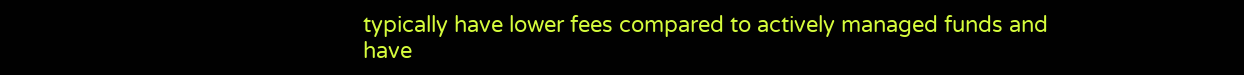typically have lower fees compared to actively managed funds and have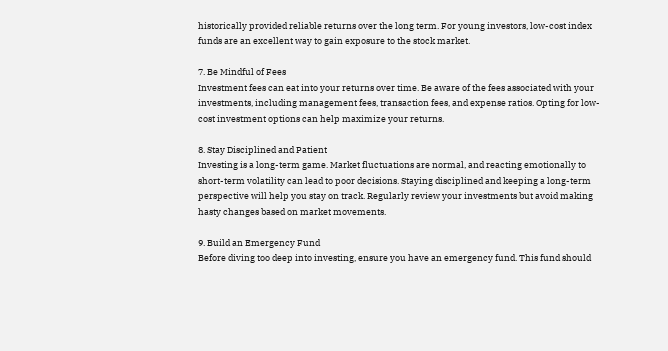historically provided reliable returns over the long term. For young investors, low-cost index funds are an excellent way to gain exposure to the stock market.

7. Be Mindful of Fees
Investment fees can eat into your returns over time. Be aware of the fees associated with your investments, including management fees, transaction fees, and expense ratios. Opting for low-cost investment options can help maximize your returns.

8. Stay Disciplined and Patient
Investing is a long-term game. Market fluctuations are normal, and reacting emotionally to short-term volatility can lead to poor decisions. Staying disciplined and keeping a long-term perspective will help you stay on track. Regularly review your investments but avoid making hasty changes based on market movements.

9. Build an Emergency Fund
Before diving too deep into investing, ensure you have an emergency fund. This fund should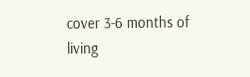cover 3-6 months of living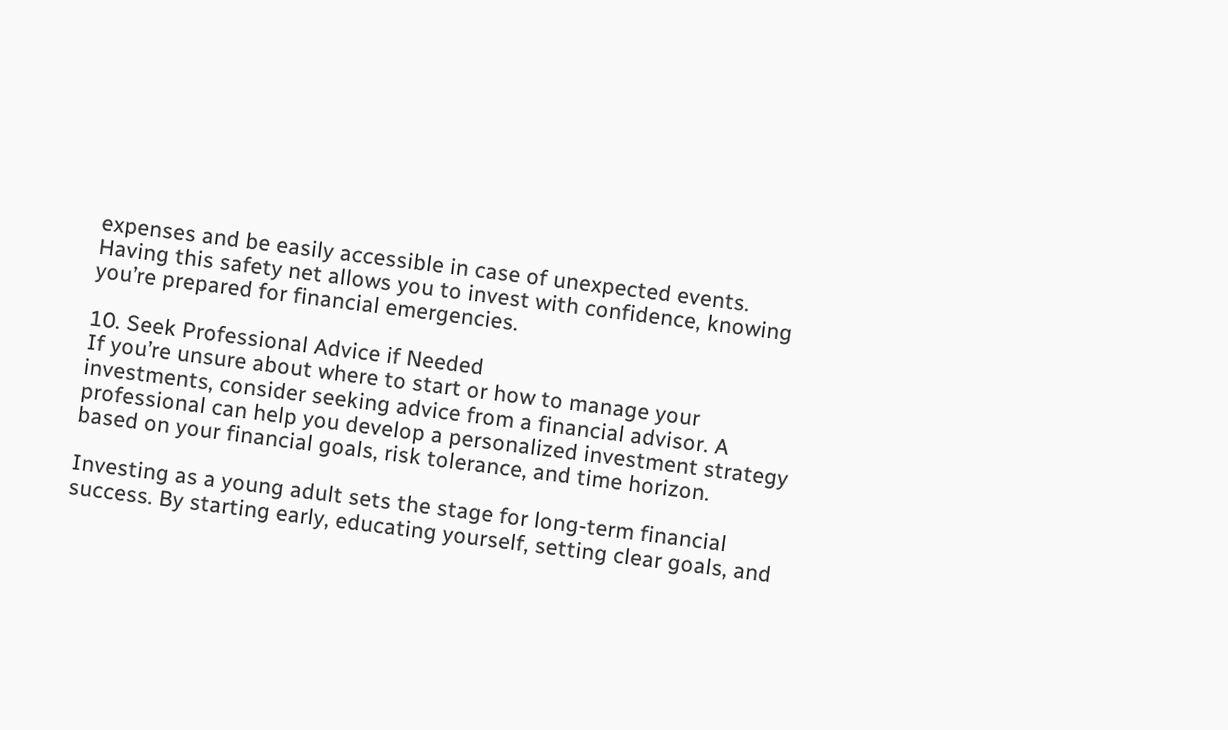expenses and be easily accessible in case of unexpected events. Having this safety net allows you to invest with confidence, knowing you’re prepared for financial emergencies.

10. Seek Professional Advice if Needed
If you’re unsure about where to start or how to manage your investments, consider seeking advice from a financial advisor. A professional can help you develop a personalized investment strategy based on your financial goals, risk tolerance, and time horizon.

Investing as a young adult sets the stage for long-term financial success. By starting early, educating yourself, setting clear goals, and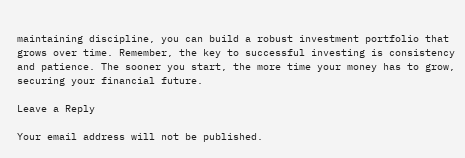maintaining discipline, you can build a robust investment portfolio that grows over time. Remember, the key to successful investing is consistency and patience. The sooner you start, the more time your money has to grow, securing your financial future.

Leave a Reply

Your email address will not be published.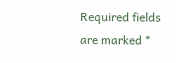Required fields are marked *